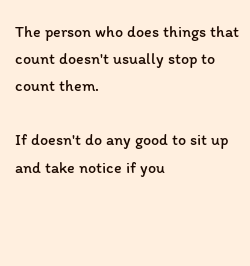The person who does things that count doesn't usually stop to count them.

If doesn't do any good to sit up and take notice if you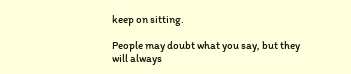keep on sitting.

People may doubt what you say, but they will always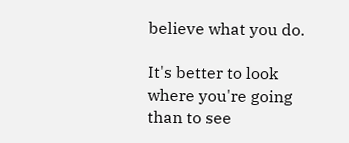believe what you do.

It's better to look where you're going than to see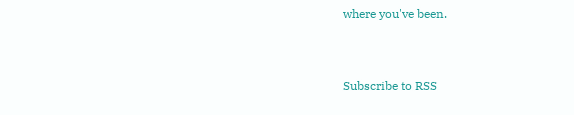where you've been.


Subscribe to RSS